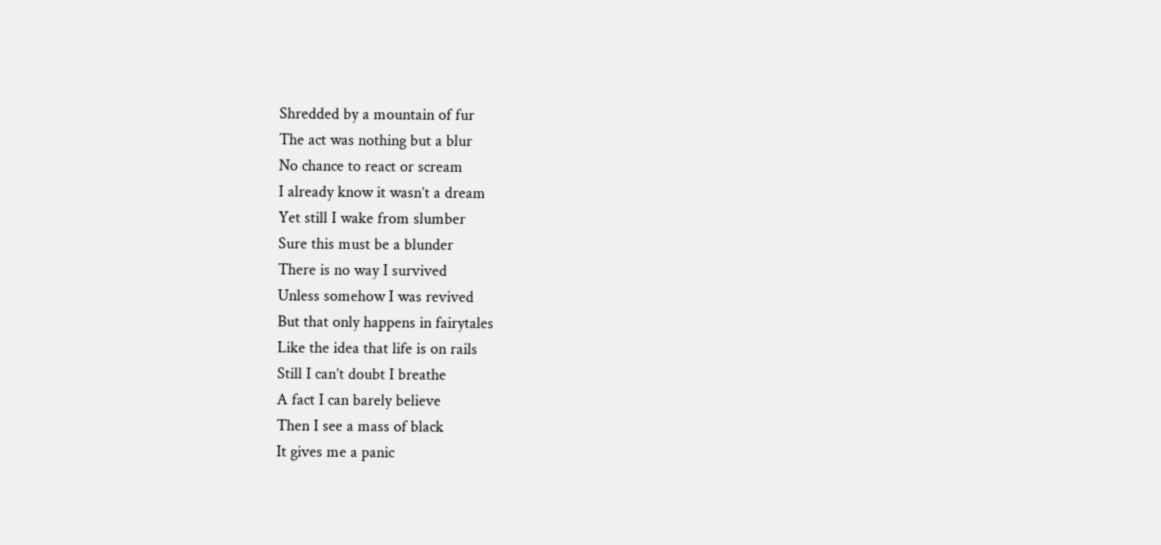Shredded by a mountain of fur
The act was nothing but a blur
No chance to react or scream
I already know it wasn’t a dream
Yet still I wake from slumber
Sure this must be a blunder
There is no way I survived
Unless somehow I was revived
But that only happens in fairytales
Like the idea that life is on rails
Still I can’t doubt I breathe
A fact I can barely believe
Then I see a mass of black
It gives me a panic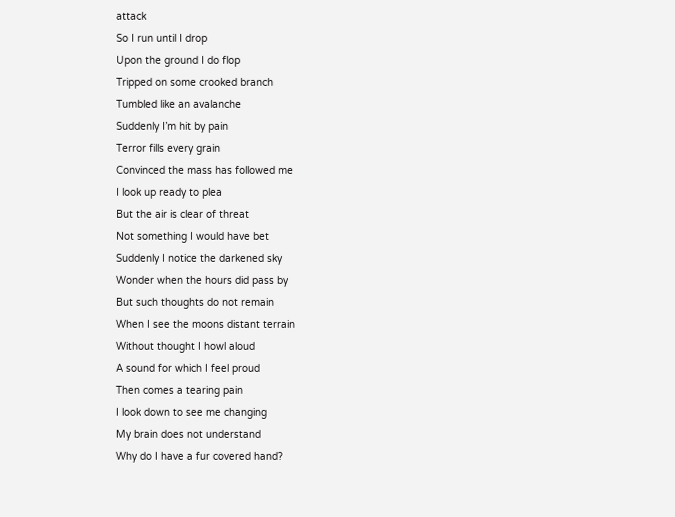attack
So I run until I drop
Upon the ground I do flop
Tripped on some crooked branch
Tumbled like an avalanche
Suddenly I’m hit by pain
Terror fills every grain
Convinced the mass has followed me
I look up ready to plea
But the air is clear of threat
Not something I would have bet
Suddenly I notice the darkened sky
Wonder when the hours did pass by
But such thoughts do not remain
When I see the moons distant terrain
Without thought I howl aloud
A sound for which I feel proud
Then comes a tearing pain
I look down to see me changing
My brain does not understand
Why do I have a fur covered hand?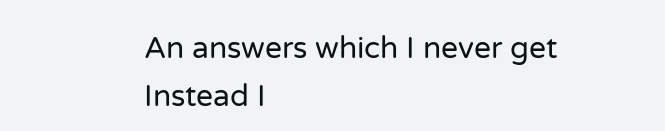An answers which I never get
Instead I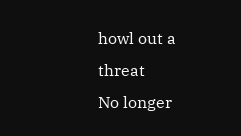howl out a threat
No longer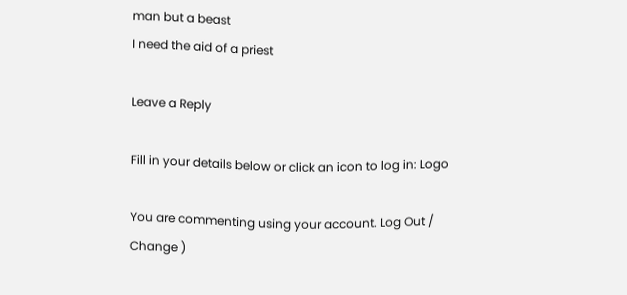man but a beast
I need the aid of a priest

Leave a Reply

Fill in your details below or click an icon to log in: Logo

You are commenting using your account. Log Out /  Change )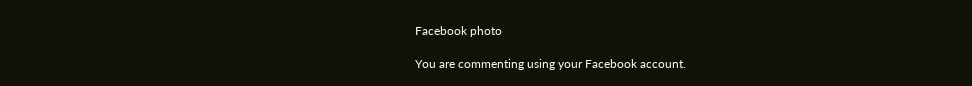Facebook photo

You are commenting using your Facebook account.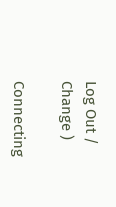Log Out /  Change )

Connecting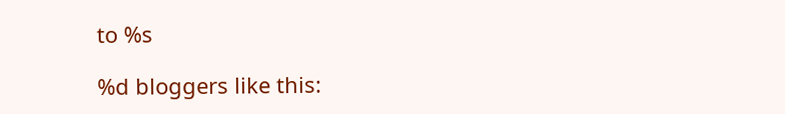to %s

%d bloggers like this: